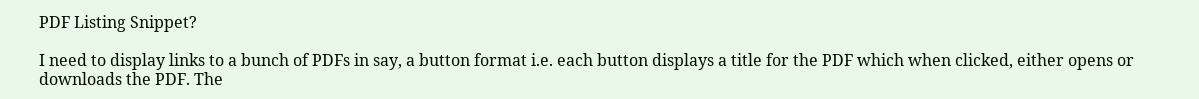PDF Listing Snippet?

I need to display links to a bunch of PDFs in say, a button format i.e. each button displays a title for the PDF which when clicked, either opens or downloads the PDF. The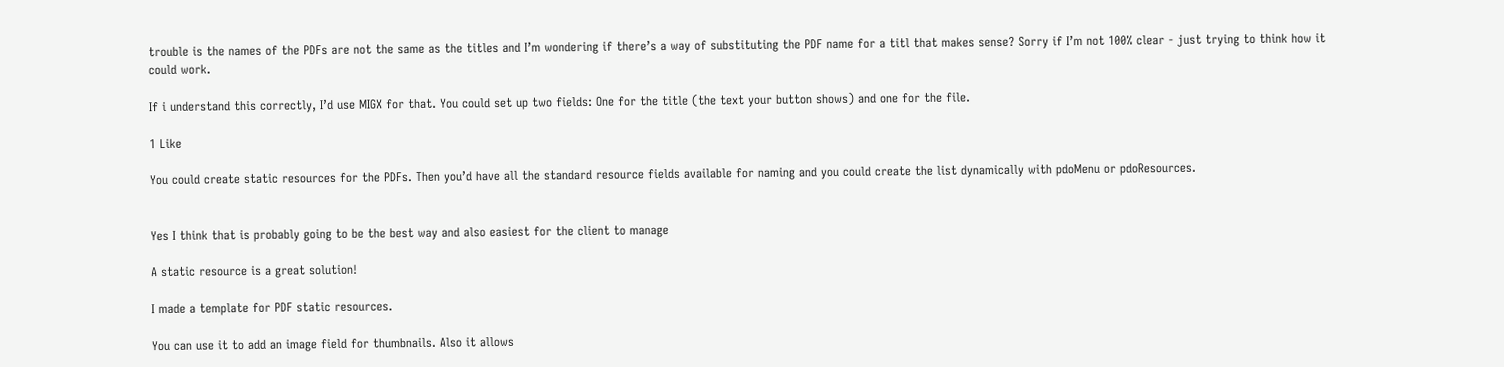trouble is the names of the PDFs are not the same as the titles and I’m wondering if there’s a way of substituting the PDF name for a titl that makes sense? Sorry if I’m not 100% clear - just trying to think how it could work.

If i understand this correctly, I’d use MIGX for that. You could set up two fields: One for the title (the text your button shows) and one for the file.

1 Like

You could create static resources for the PDFs. Then you’d have all the standard resource fields available for naming and you could create the list dynamically with pdoMenu or pdoResources.


Yes I think that is probably going to be the best way and also easiest for the client to manage

A static resource is a great solution!

I made a template for PDF static resources.

You can use it to add an image field for thumbnails. Also it allows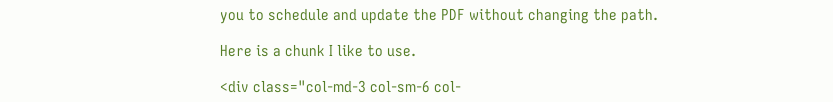you to schedule and update the PDF without changing the path.

Here is a chunk I like to use.

<div class="col-md-3 col-sm-6 col-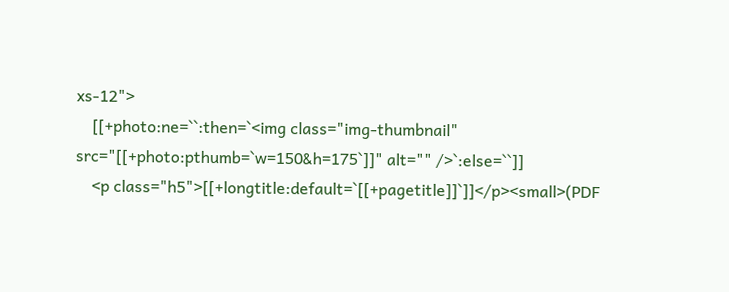xs-12">
    [[+photo:ne=``:then=`<img class="img-thumbnail" src="[[+photo:pthumb=`w=150&h=175`]]" alt="" />`:else=``]]
    <p class="h5">[[+longtitle:default=`[[+pagetitle]]`]]</p><small>(PDF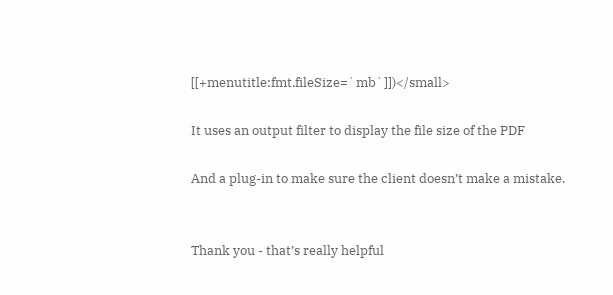[[+menutitle:fmt.fileSize=`mb`]])</small>

It uses an output filter to display the file size of the PDF

And a plug-in to make sure the client doesn’t make a mistake.


Thank you - that’s really helpful